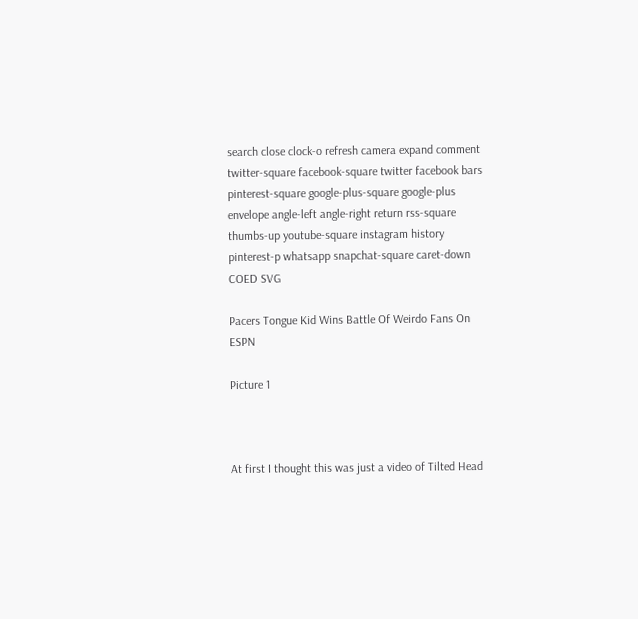search close clock-o refresh camera expand comment twitter-square facebook-square twitter facebook bars pinterest-square google-plus-square google-plus envelope angle-left angle-right return rss-square thumbs-up youtube-square instagram history pinterest-p whatsapp snapchat-square caret-down COED SVG

Pacers Tongue Kid Wins Battle Of Weirdo Fans On ESPN

Picture 1



At first I thought this was just a video of Tilted Head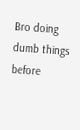Bro doing dumb things before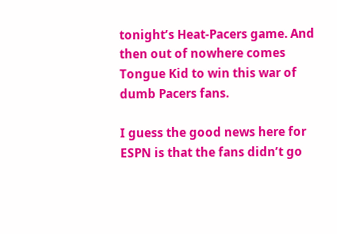tonight’s Heat-Pacers game. And then out of nowhere comes Tongue Kid to win this war of dumb Pacers fans.

I guess the good news here for ESPN is that the fans didn’t go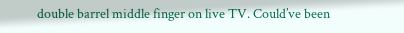double barrel middle finger on live TV. Could’ve been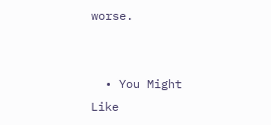worse.


  • You Might Like